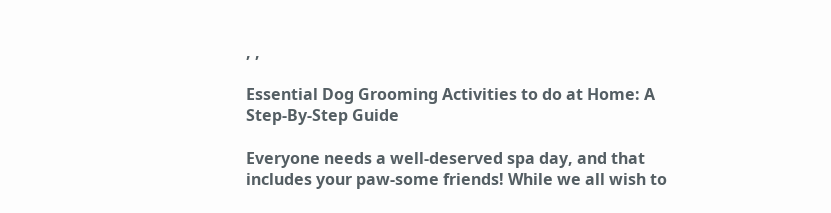, ,

Essential Dog Grooming Activities to do at Home: A Step-By-Step Guide

Everyone needs a well-deserved spa day, and that includes your paw-some friends! While we all wish to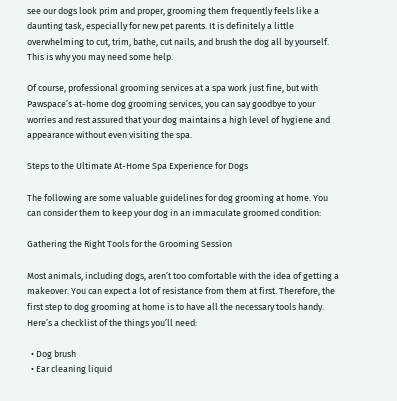see our dogs look prim and proper, grooming them frequently feels like a daunting task, especially for new pet parents. It is definitely a little overwhelming to cut, trim, bathe, cut nails, and brush the dog all by yourself. This is why you may need some help.

Of course, professional grooming services at a spa work just fine, but with Pawspace’s at-home dog grooming services, you can say goodbye to your worries and rest assured that your dog maintains a high level of hygiene and appearance without even visiting the spa.

Steps to the Ultimate At-Home Spa Experience for Dogs

The following are some valuable guidelines for dog grooming at home. You can consider them to keep your dog in an immaculate groomed condition:

Gathering the Right Tools for the Grooming Session

Most animals, including dogs, aren’t too comfortable with the idea of getting a makeover. You can expect a lot of resistance from them at first. Therefore, the first step to dog grooming at home is to have all the necessary tools handy. Here’s a checklist of the things you’ll need:

  • Dog brush
  • Ear cleaning liquid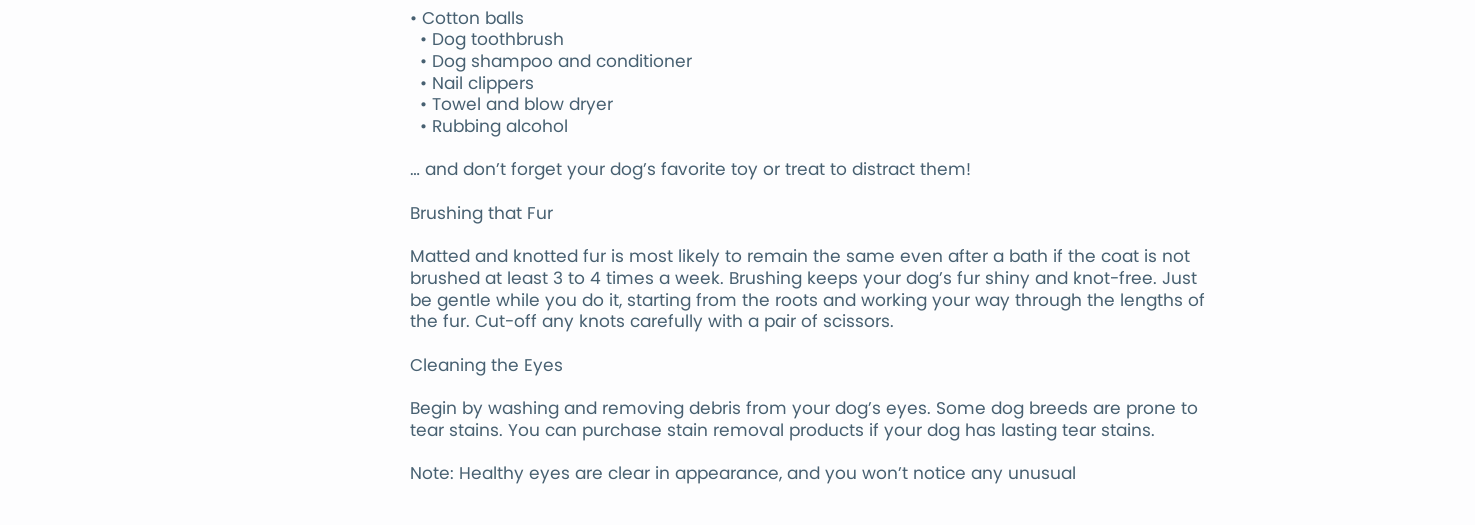• Cotton balls
  • Dog toothbrush
  • Dog shampoo and conditioner
  • Nail clippers
  • Towel and blow dryer
  • Rubbing alcohol

… and don’t forget your dog’s favorite toy or treat to distract them!

Brushing that Fur

Matted and knotted fur is most likely to remain the same even after a bath if the coat is not brushed at least 3 to 4 times a week. Brushing keeps your dog’s fur shiny and knot-free. Just be gentle while you do it, starting from the roots and working your way through the lengths of the fur. Cut-off any knots carefully with a pair of scissors.

Cleaning the Eyes

Begin by washing and removing debris from your dog’s eyes. Some dog breeds are prone to tear stains. You can purchase stain removal products if your dog has lasting tear stains.

Note: Healthy eyes are clear in appearance, and you won’t notice any unusual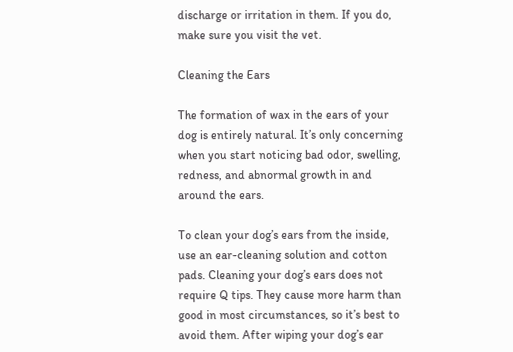discharge or irritation in them. If you do, make sure you visit the vet.

Cleaning the Ears

The formation of wax in the ears of your dog is entirely natural. It’s only concerning when you start noticing bad odor, swelling, redness, and abnormal growth in and around the ears.

To clean your dog’s ears from the inside, use an ear-cleaning solution and cotton pads. Cleaning your dog’s ears does not require Q tips. They cause more harm than good in most circumstances, so it’s best to avoid them. After wiping your dog’s ear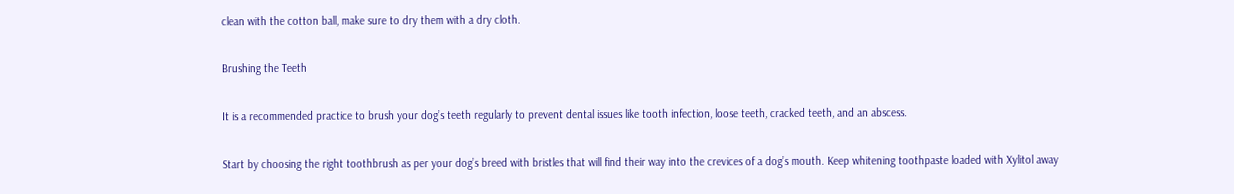clean with the cotton ball, make sure to dry them with a dry cloth.

Brushing the Teeth

It is a recommended practice to brush your dog’s teeth regularly to prevent dental issues like tooth infection, loose teeth, cracked teeth, and an abscess.

Start by choosing the right toothbrush as per your dog’s breed with bristles that will find their way into the crevices of a dog’s mouth. Keep whitening toothpaste loaded with Xylitol away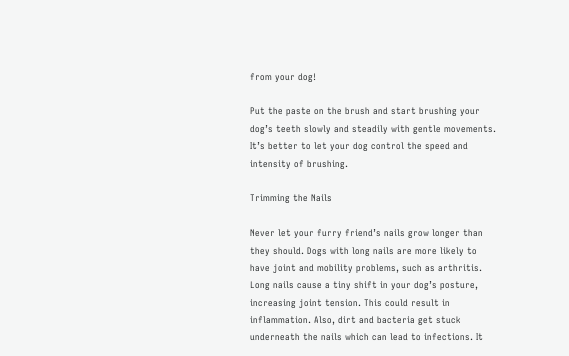from your dog!

Put the paste on the brush and start brushing your dog’s teeth slowly and steadily with gentle movements. It’s better to let your dog control the speed and intensity of brushing.

Trimming the Nails

Never let your furry friend’s nails grow longer than they should. Dogs with long nails are more likely to have joint and mobility problems, such as arthritis. Long nails cause a tiny shift in your dog’s posture, increasing joint tension. This could result in inflammation. Also, dirt and bacteria get stuck underneath the nails which can lead to infections. It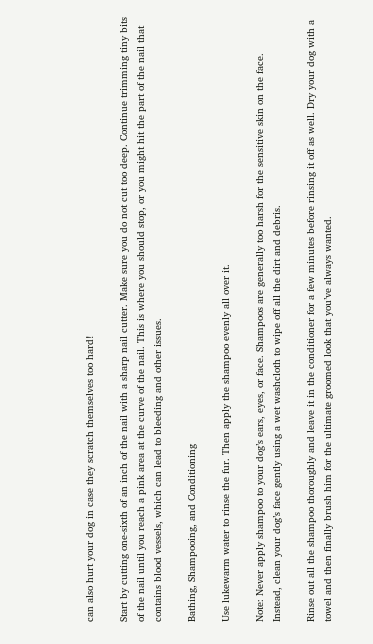can also hurt your dog in case they scratch themselves too hard!

Start by cutting one-sixth of an inch of the nail with a sharp nail cutter. Make sure you do not cut too deep. Continue trimming tiny bits of the nail until you reach a pink area at the curve of the nail. This is where you should stop, or you might hit the part of the nail that contains blood vessels, which can lead to bleeding and other issues.

Bathing, Shampooing, and Conditioning

Use lukewarm water to rinse the fur. Then apply the shampoo evenly all over it.

Note: Never apply shampoo to your dog’s ears, eyes, or face. Shampoos are generally too harsh for the sensitive skin on the face. Instead, clean your dog’s face gently using a wet washcloth to wipe off all the dirt and debris.

Rinse out all the shampoo thoroughly and leave it in the conditioner for a few minutes before rinsing it off as well. Dry your dog with a towel and then finally brush him for the ultimate groomed look that you’ve always wanted.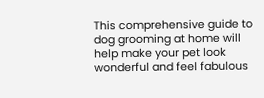This comprehensive guide to dog grooming at home will help make your pet look wonderful and feel fabulous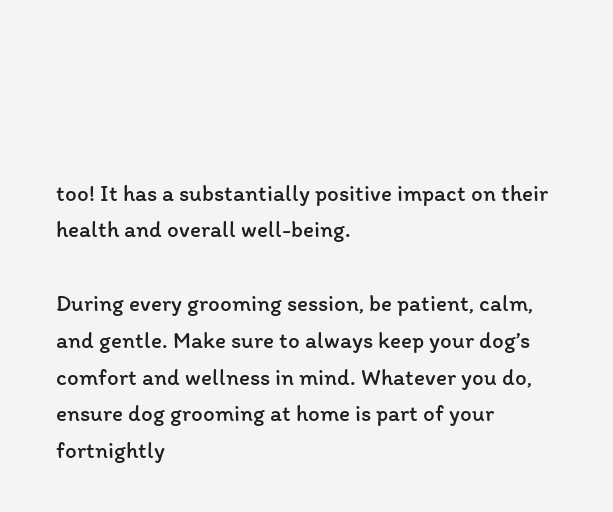too! It has a substantially positive impact on their health and overall well-being.

During every grooming session, be patient, calm, and gentle. Make sure to always keep your dog’s comfort and wellness in mind. Whatever you do, ensure dog grooming at home is part of your fortnightly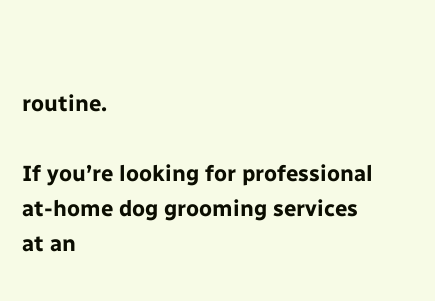routine.

If you’re looking for professional at-home dog grooming services at an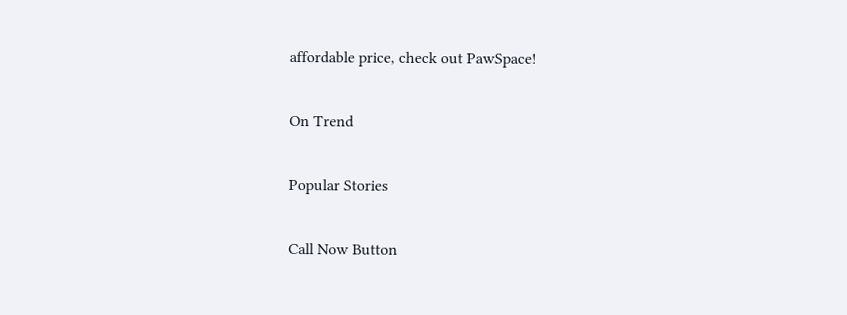affordable price, check out PawSpace!

On Trend

Popular Stories

Call Now Button